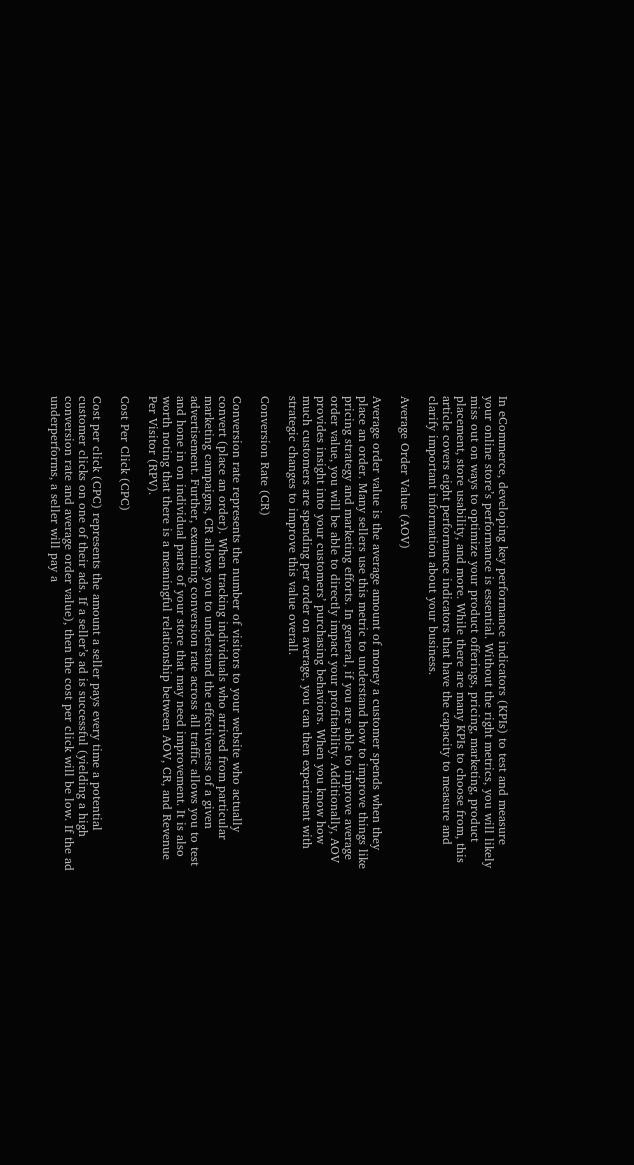In eCommerce, developing key performance indicators (KPIs) to test and measure your online store’s performance is essential. Without the right metrics, you will likely miss out on ways to optimize your product offerings, pricing, marketing, product placement, store usability, and more. While there are many KPIs to choose from, this article covers eight performance indicators that have the capacity to measure and clarify important information about your business.

Average Order Value (AOV)

Average order value is the average amount of money a customer spends when they place an order. Many sellers use this metric to understand how to improve things like pricing strategy and marketing efforts. In general, if you are able to improve average order value, you will be able to directly impact your profitability. Additionally, AOV provides insight into your customers’ purchasing behaviors. When you know how much customers are spending per order on average, you can then experiment with strategic changes to improve this value overall.

Conversion Rate (CR)

Conversion rate represents the number of visitors to your website who actually convert (place an order). When tracking individuals who arrived from particular marketing campaigns, CR allows you to understand the effectiveness of a given advertisement. Further, examining conversion rate across all traffic allows you to test and hone in on individual parts of your store that may need improvement. It is also worth noting that there is a meaningful relationship between AOV, CR, and Revenue Per Visitor (RPV).

Cost Per Click (CPC)

Cost per click (CPC) represents the amount a seller pays every time a potential customer clicks on one of their ads. If a seller’s ad is successful (yielding a high conversion rate and average order value), then the cost per click will be low. If the ad underperforms, a seller will pay a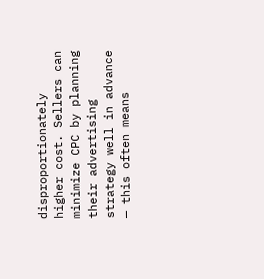disproportionately higher cost. Sellers can minimize CPC by planning their advertising strategy well in advance — this often means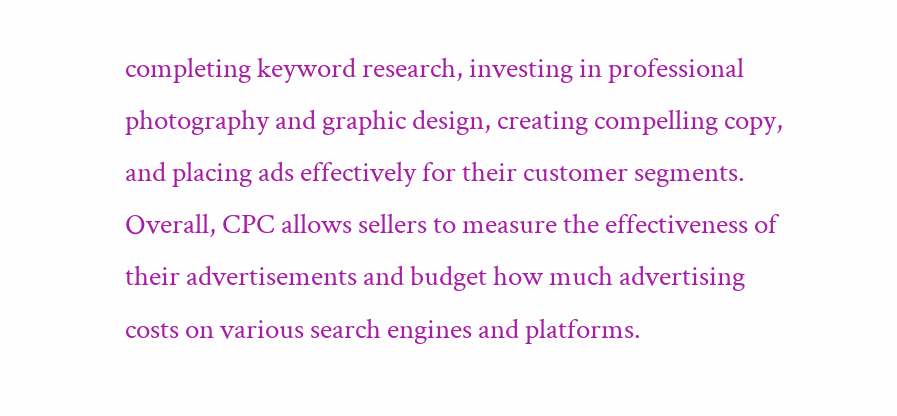completing keyword research, investing in professional photography and graphic design, creating compelling copy, and placing ads effectively for their customer segments. Overall, CPC allows sellers to measure the effectiveness of their advertisements and budget how much advertising costs on various search engines and platforms.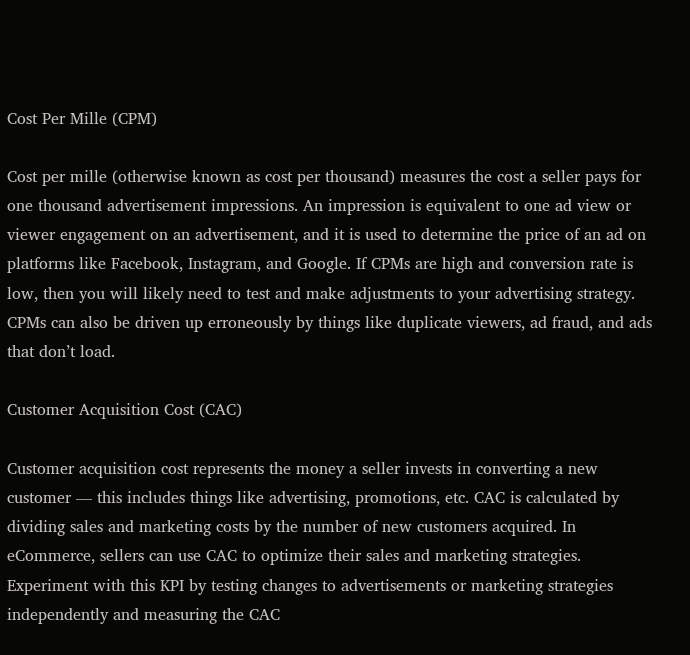Cost Per Mille (CPM)

Cost per mille (otherwise known as cost per thousand) measures the cost a seller pays for one thousand advertisement impressions. An impression is equivalent to one ad view or viewer engagement on an advertisement, and it is used to determine the price of an ad on platforms like Facebook, Instagram, and Google. If CPMs are high and conversion rate is low, then you will likely need to test and make adjustments to your advertising strategy. CPMs can also be driven up erroneously by things like duplicate viewers, ad fraud, and ads that don’t load.

Customer Acquisition Cost (CAC)

Customer acquisition cost represents the money a seller invests in converting a new customer — this includes things like advertising, promotions, etc. CAC is calculated by dividing sales and marketing costs by the number of new customers acquired. In eCommerce, sellers can use CAC to optimize their sales and marketing strategies. Experiment with this KPI by testing changes to advertisements or marketing strategies independently and measuring the CAC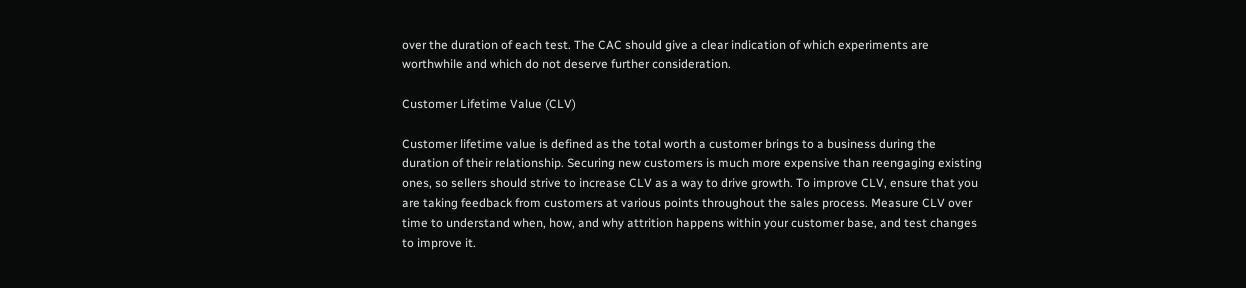over the duration of each test. The CAC should give a clear indication of which experiments are worthwhile and which do not deserve further consideration.

Customer Lifetime Value (CLV)

Customer lifetime value is defined as the total worth a customer brings to a business during the duration of their relationship. Securing new customers is much more expensive than reengaging existing ones, so sellers should strive to increase CLV as a way to drive growth. To improve CLV, ensure that you are taking feedback from customers at various points throughout the sales process. Measure CLV over time to understand when, how, and why attrition happens within your customer base, and test changes to improve it.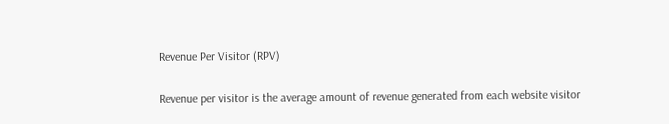Revenue Per Visitor (RPV)

Revenue per visitor is the average amount of revenue generated from each website visitor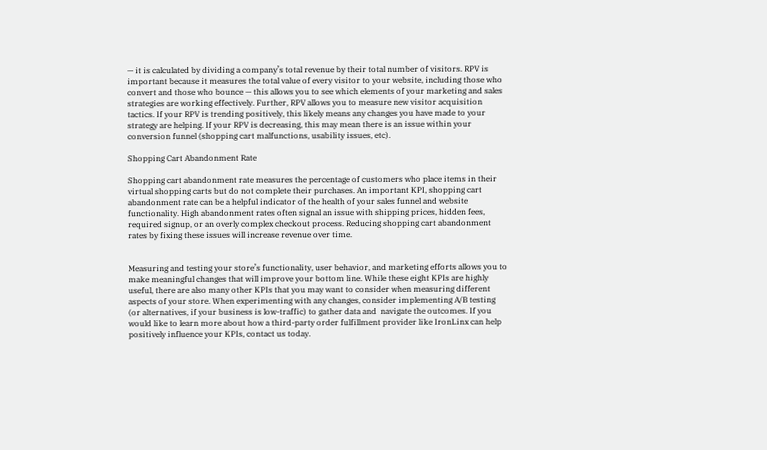— it is calculated by dividing a company’s total revenue by their total number of visitors. RPV is important because it measures the total value of every visitor to your website, including those who convert and those who bounce — this allows you to see which elements of your marketing and sales strategies are working effectively. Further, RPV allows you to measure new visitor acquisition tactics. If your RPV is trending positively, this likely means any changes you have made to your strategy are helping. If your RPV is decreasing, this may mean there is an issue within your conversion funnel (shopping cart malfunctions, usability issues, etc).

Shopping Cart Abandonment Rate

Shopping cart abandonment rate measures the percentage of customers who place items in their virtual shopping carts but do not complete their purchases. An important KPI, shopping cart abandonment rate can be a helpful indicator of the health of your sales funnel and website functionality. High abandonment rates often signal an issue with shipping prices, hidden fees, required signup, or an overly complex checkout process. Reducing shopping cart abandonment rates by fixing these issues will increase revenue over time.


Measuring and testing your store’s functionality, user behavior, and marketing efforts allows you to make meaningful changes that will improve your bottom line. While these eight KPIs are highly useful, there are also many other KPIs that you may want to consider when measuring different aspects of your store. When experimenting with any changes, consider implementing A/B testing (or alternatives, if your business is low-traffic) to gather data and  navigate the outcomes. If you would like to learn more about how a third-party order fulfillment provider like IronLinx can help positively influence your KPIs, contact us today.